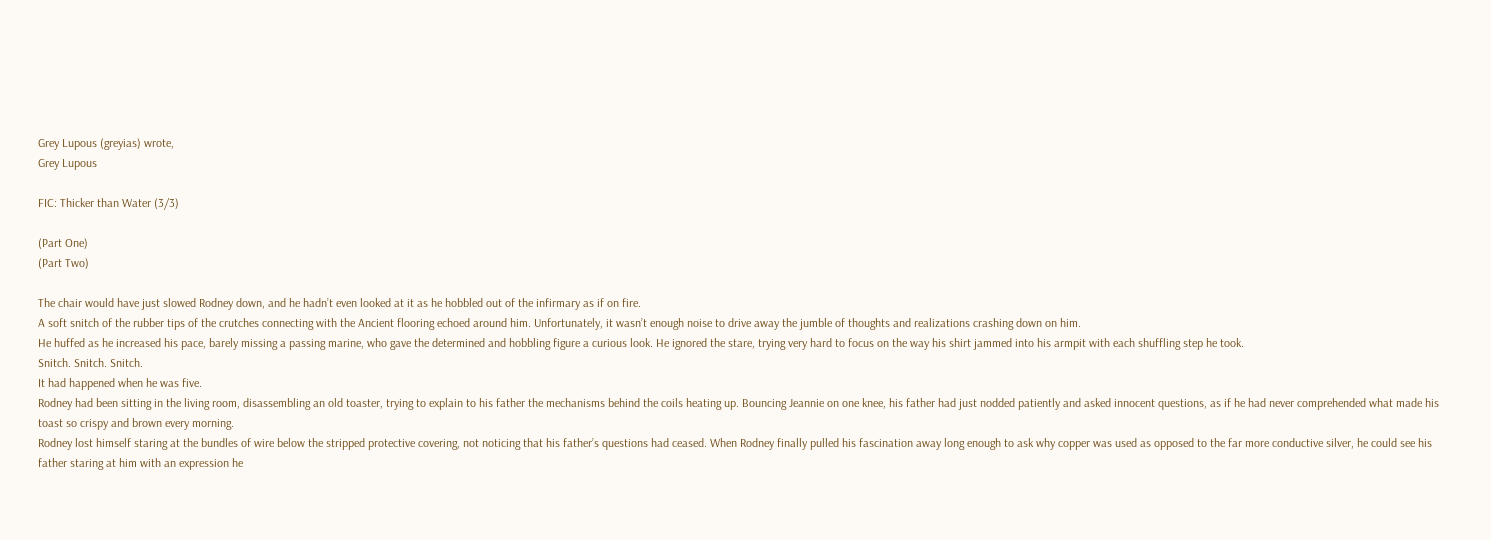Grey Lupous (greyias) wrote,
Grey Lupous

FIC: Thicker than Water (3/3)

(Part One)
(Part Two)

The chair would have just slowed Rodney down, and he hadn’t even looked at it as he hobbled out of the infirmary as if on fire.
A soft snitch of the rubber tips of the crutches connecting with the Ancient flooring echoed around him. Unfortunately, it wasn’t enough noise to drive away the jumble of thoughts and realizations crashing down on him.
He huffed as he increased his pace, barely missing a passing marine, who gave the determined and hobbling figure a curious look. He ignored the stare, trying very hard to focus on the way his shirt jammed into his armpit with each shuffling step he took.
Snitch. Snitch. Snitch.
It had happened when he was five.
Rodney had been sitting in the living room, disassembling an old toaster, trying to explain to his father the mechanisms behind the coils heating up. Bouncing Jeannie on one knee, his father had just nodded patiently and asked innocent questions, as if he had never comprehended what made his toast so crispy and brown every morning.
Rodney lost himself staring at the bundles of wire below the stripped protective covering, not noticing that his father’s questions had ceased. When Rodney finally pulled his fascination away long enough to ask why copper was used as opposed to the far more conductive silver, he could see his father staring at him with an expression he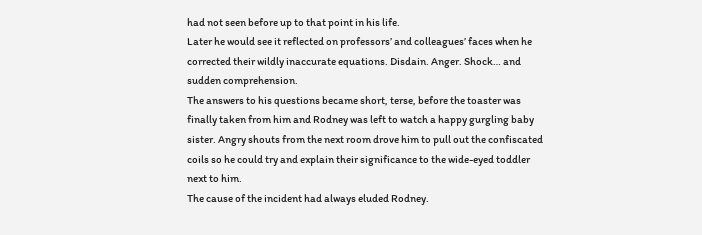had not seen before up to that point in his life.
Later he would see it reflected on professors’ and colleagues’ faces when he corrected their wildly inaccurate equations. Disdain. Anger. Shock… and sudden comprehension.
The answers to his questions became short, terse, before the toaster was finally taken from him and Rodney was left to watch a happy gurgling baby sister. Angry shouts from the next room drove him to pull out the confiscated coils so he could try and explain their significance to the wide-eyed toddler next to him.
The cause of the incident had always eluded Rodney.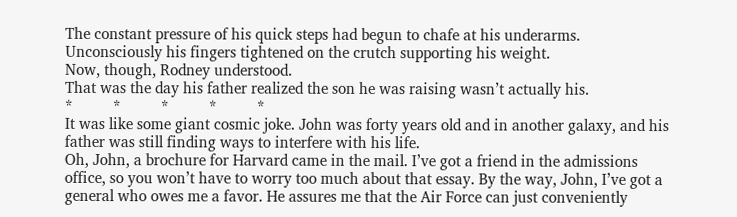The constant pressure of his quick steps had begun to chafe at his underarms. Unconsciously his fingers tightened on the crutch supporting his weight.
Now, though, Rodney understood.
That was the day his father realized the son he was raising wasn’t actually his.
*          *          *          *          *
It was like some giant cosmic joke. John was forty years old and in another galaxy, and his father was still finding ways to interfere with his life.
Oh, John, a brochure for Harvard came in the mail. I’ve got a friend in the admissions office, so you won’t have to worry too much about that essay. By the way, John, I’ve got a general who owes me a favor. He assures me that the Air Force can just conveniently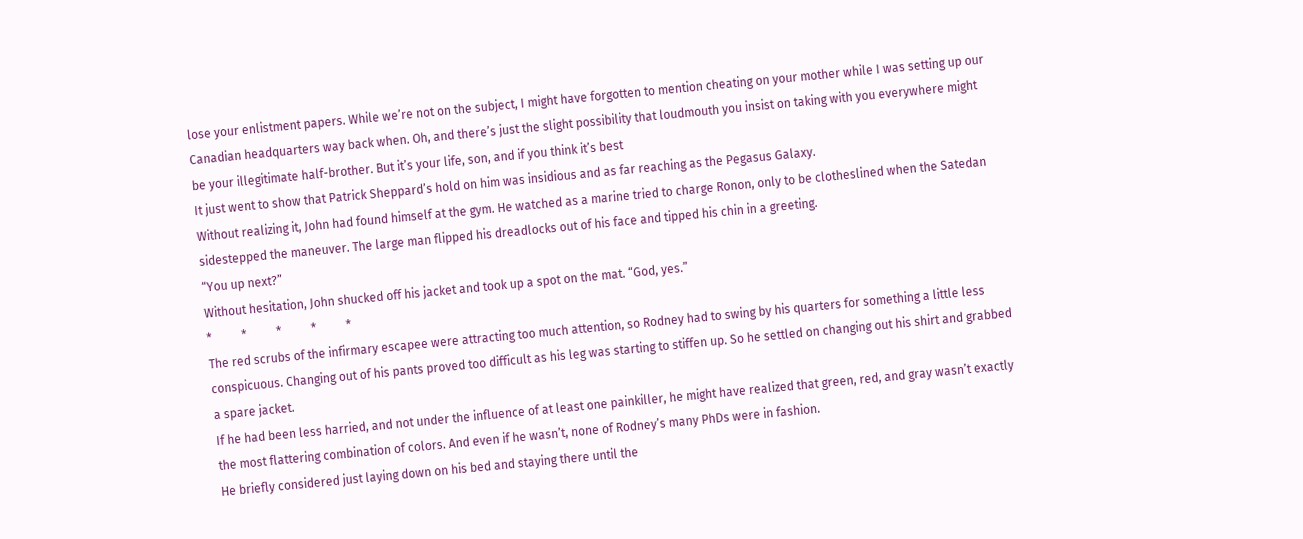lose your enlistment papers. While we’re not on the subject, I might have forgotten to mention cheating on your mother while I was setting up our Canadian headquarters way back when. Oh, and there’s just the slight possibility that loudmouth you insist on taking with you everywhere might be your illegitimate half-brother. But it’s your life, son, and if you think it’s best
It just went to show that Patrick Sheppard’s hold on him was insidious and as far reaching as the Pegasus Galaxy.
Without realizing it, John had found himself at the gym. He watched as a marine tried to charge Ronon, only to be clotheslined when the Satedan sidestepped the maneuver. The large man flipped his dreadlocks out of his face and tipped his chin in a greeting.
“You up next?”
Without hesitation, John shucked off his jacket and took up a spot on the mat. “God, yes.”
*          *          *          *          *
The red scrubs of the infirmary escapee were attracting too much attention, so Rodney had to swing by his quarters for something a little less conspicuous. Changing out of his pants proved too difficult as his leg was starting to stiffen up. So he settled on changing out his shirt and grabbed a spare jacket.
If he had been less harried, and not under the influence of at least one painkiller, he might have realized that green, red, and gray wasn’t exactly the most flattering combination of colors. And even if he wasn’t, none of Rodney’s many PhDs were in fashion.
He briefly considered just laying down on his bed and staying there until the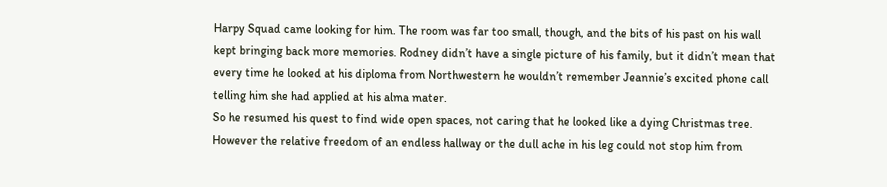Harpy Squad came looking for him. The room was far too small, though, and the bits of his past on his wall kept bringing back more memories. Rodney didn’t have a single picture of his family, but it didn’t mean that every time he looked at his diploma from Northwestern he wouldn’t remember Jeannie’s excited phone call telling him she had applied at his alma mater.
So he resumed his quest to find wide open spaces, not caring that he looked like a dying Christmas tree.
However the relative freedom of an endless hallway or the dull ache in his leg could not stop him from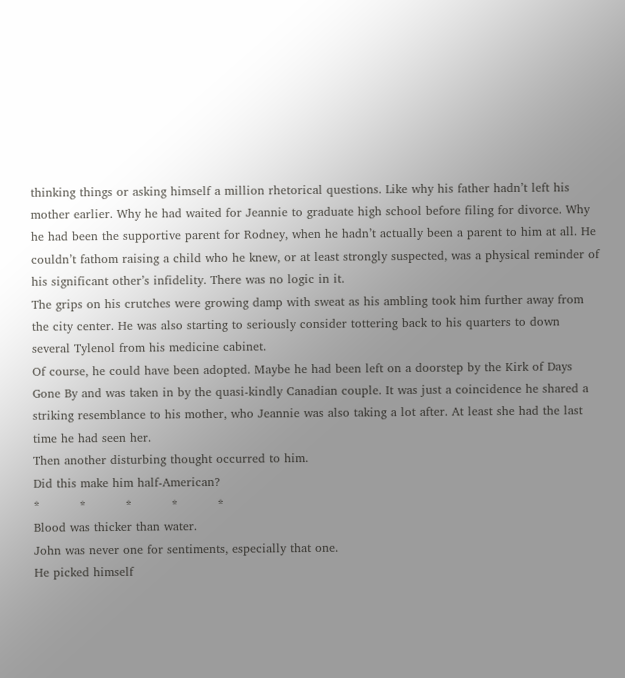thinking things or asking himself a million rhetorical questions. Like why his father hadn’t left his mother earlier. Why he had waited for Jeannie to graduate high school before filing for divorce. Why he had been the supportive parent for Rodney, when he hadn’t actually been a parent to him at all. He couldn’t fathom raising a child who he knew, or at least strongly suspected, was a physical reminder of his significant other’s infidelity. There was no logic in it.
The grips on his crutches were growing damp with sweat as his ambling took him further away from the city center. He was also starting to seriously consider tottering back to his quarters to down several Tylenol from his medicine cabinet.
Of course, he could have been adopted. Maybe he had been left on a doorstep by the Kirk of Days Gone By and was taken in by the quasi-kindly Canadian couple. It was just a coincidence he shared a striking resemblance to his mother, who Jeannie was also taking a lot after. At least she had the last time he had seen her.
Then another disturbing thought occurred to him.
Did this make him half-American?
*          *          *          *          *
Blood was thicker than water.
John was never one for sentiments, especially that one.
He picked himself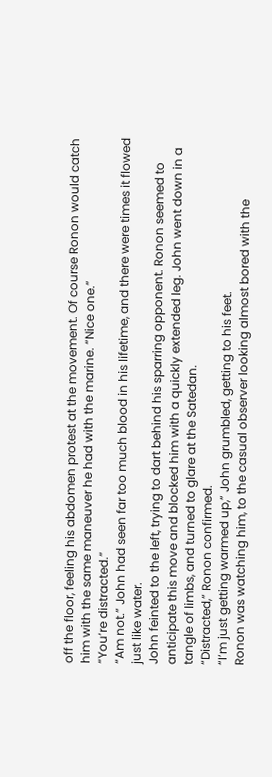off the floor, feeling his abdomen protest at the movement. Of course Ronon would catch him with the same maneuver he had with the marine. “Nice one.”
“You’re distracted.”
“Am not.” John had seen far too much blood in his lifetime, and there were times it flowed just like water.
John feinted to the left, trying to dart behind his sparring opponent. Ronon seemed to anticipate this move and blocked him with a quickly extended leg. John went down in a tangle of limbs, and turned to glare at the Satedan.
“Distracted,” Ronon confirmed.
“I’m just getting warmed up,” John grumbled, getting to his feet.
Ronon was watching him, to the casual observer looking almost bored with the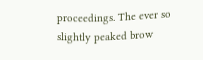proceedings. The ever so slightly peaked brow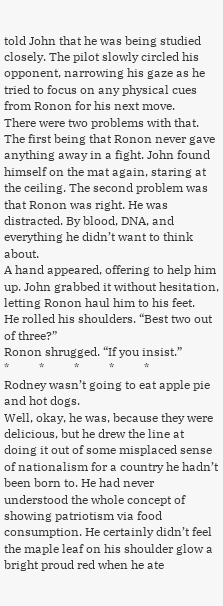told John that he was being studied closely. The pilot slowly circled his opponent, narrowing his gaze as he tried to focus on any physical cues from Ronon for his next move.
There were two problems with that. The first being that Ronon never gave anything away in a fight. John found himself on the mat again, staring at the ceiling. The second problem was that Ronon was right. He was distracted. By blood, DNA, and everything he didn’t want to think about.
A hand appeared, offering to help him up. John grabbed it without hesitation, letting Ronon haul him to his feet.
He rolled his shoulders. “Best two out of three?”
Ronon shrugged. “If you insist.”
*          *          *          *          *
Rodney wasn’t going to eat apple pie and hot dogs.
Well, okay, he was, because they were delicious, but he drew the line at doing it out of some misplaced sense of nationalism for a country he hadn’t been born to. He had never understood the whole concept of showing patriotism via food consumption. He certainly didn’t feel the maple leaf on his shoulder glow a bright proud red when he ate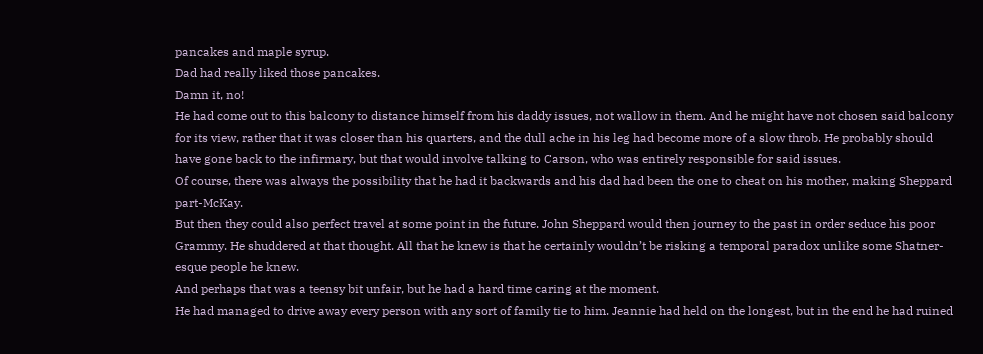pancakes and maple syrup.
Dad had really liked those pancakes.
Damn it, no!
He had come out to this balcony to distance himself from his daddy issues, not wallow in them. And he might have not chosen said balcony for its view, rather that it was closer than his quarters, and the dull ache in his leg had become more of a slow throb. He probably should have gone back to the infirmary, but that would involve talking to Carson, who was entirely responsible for said issues.
Of course, there was always the possibility that he had it backwards and his dad had been the one to cheat on his mother, making Sheppard part-McKay.
But then they could also perfect travel at some point in the future. John Sheppard would then journey to the past in order seduce his poor Grammy. He shuddered at that thought. All that he knew is that he certainly wouldn’t be risking a temporal paradox unlike some Shatner-esque people he knew.
And perhaps that was a teensy bit unfair, but he had a hard time caring at the moment.
He had managed to drive away every person with any sort of family tie to him. Jeannie had held on the longest, but in the end he had ruined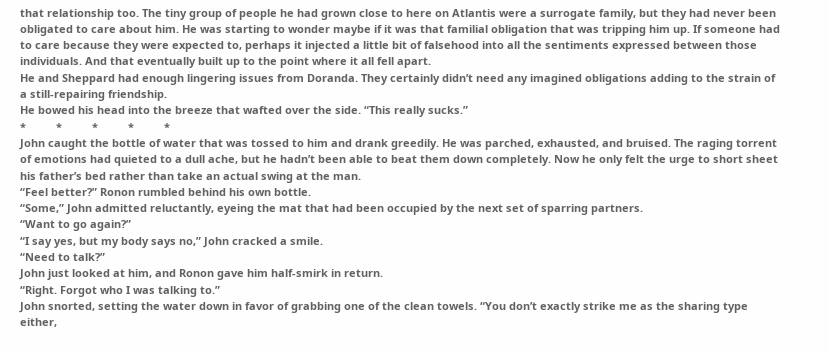that relationship too. The tiny group of people he had grown close to here on Atlantis were a surrogate family, but they had never been obligated to care about him. He was starting to wonder maybe if it was that familial obligation that was tripping him up. If someone had to care because they were expected to, perhaps it injected a little bit of falsehood into all the sentiments expressed between those individuals. And that eventually built up to the point where it all fell apart.
He and Sheppard had enough lingering issues from Doranda. They certainly didn’t need any imagined obligations adding to the strain of a still-repairing friendship.
He bowed his head into the breeze that wafted over the side. “This really sucks.”
*          *          *          *          *
John caught the bottle of water that was tossed to him and drank greedily. He was parched, exhausted, and bruised. The raging torrent of emotions had quieted to a dull ache, but he hadn’t been able to beat them down completely. Now he only felt the urge to short sheet his father’s bed rather than take an actual swing at the man.
“Feel better?” Ronon rumbled behind his own bottle.
“Some,” John admitted reluctantly, eyeing the mat that had been occupied by the next set of sparring partners.
“Want to go again?”
“I say yes, but my body says no,” John cracked a smile.
“Need to talk?”
John just looked at him, and Ronon gave him half-smirk in return.
“Right. Forgot who I was talking to.”
John snorted, setting the water down in favor of grabbing one of the clean towels. “You don’t exactly strike me as the sharing type either,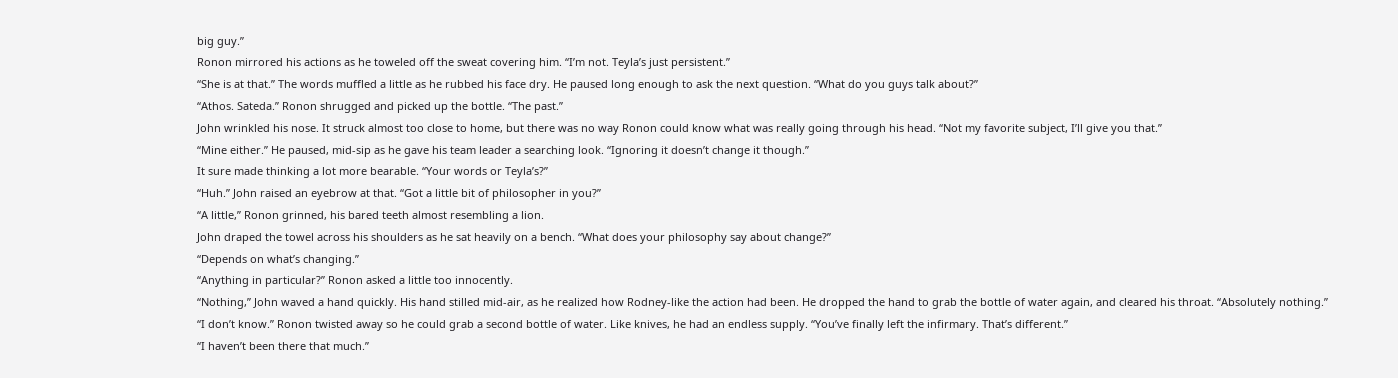big guy.”
Ronon mirrored his actions as he toweled off the sweat covering him. “I’m not. Teyla’s just persistent.”
“She is at that.” The words muffled a little as he rubbed his face dry. He paused long enough to ask the next question. “What do you guys talk about?”
“Athos. Sateda.” Ronon shrugged and picked up the bottle. “The past.”
John wrinkled his nose. It struck almost too close to home, but there was no way Ronon could know what was really going through his head. “Not my favorite subject, I’ll give you that.”
“Mine either.” He paused, mid-sip as he gave his team leader a searching look. “Ignoring it doesn’t change it though.”
It sure made thinking a lot more bearable. “Your words or Teyla’s?”
“Huh.” John raised an eyebrow at that. “Got a little bit of philosopher in you?”
“A little,” Ronon grinned, his bared teeth almost resembling a lion.
John draped the towel across his shoulders as he sat heavily on a bench. “What does your philosophy say about change?”
“Depends on what’s changing.”
“Anything in particular?” Ronon asked a little too innocently.
“Nothing,” John waved a hand quickly. His hand stilled mid-air, as he realized how Rodney-like the action had been. He dropped the hand to grab the bottle of water again, and cleared his throat. “Absolutely nothing.”
“I don’t know.” Ronon twisted away so he could grab a second bottle of water. Like knives, he had an endless supply. “You’ve finally left the infirmary. That’s different.”
“I haven’t been there that much.”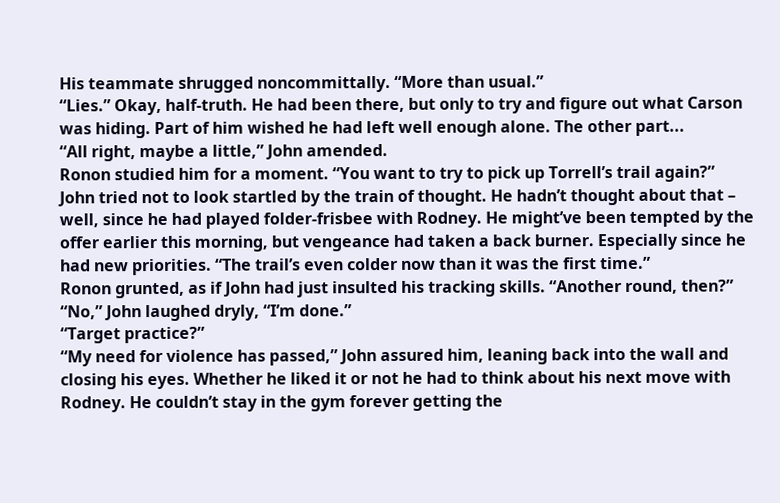His teammate shrugged noncommittally. “More than usual.”
“Lies.” Okay, half-truth. He had been there, but only to try and figure out what Carson was hiding. Part of him wished he had left well enough alone. The other part...
“All right, maybe a little,” John amended.
Ronon studied him for a moment. “You want to try to pick up Torrell’s trail again?”
John tried not to look startled by the train of thought. He hadn’t thought about that – well, since he had played folder-frisbee with Rodney. He might’ve been tempted by the offer earlier this morning, but vengeance had taken a back burner. Especially since he had new priorities. “The trail’s even colder now than it was the first time.”
Ronon grunted, as if John had just insulted his tracking skills. “Another round, then?”
“No,” John laughed dryly, “I’m done.”
“Target practice?”
“My need for violence has passed,” John assured him, leaning back into the wall and closing his eyes. Whether he liked it or not he had to think about his next move with Rodney. He couldn’t stay in the gym forever getting the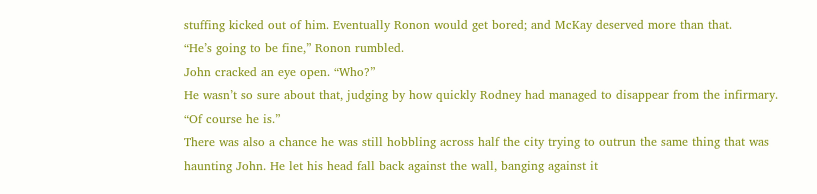stuffing kicked out of him. Eventually Ronon would get bored; and McKay deserved more than that.
“He’s going to be fine,” Ronon rumbled.
John cracked an eye open. “Who?”
He wasn’t so sure about that, judging by how quickly Rodney had managed to disappear from the infirmary. “Of course he is.”
There was also a chance he was still hobbling across half the city trying to outrun the same thing that was haunting John. He let his head fall back against the wall, banging against it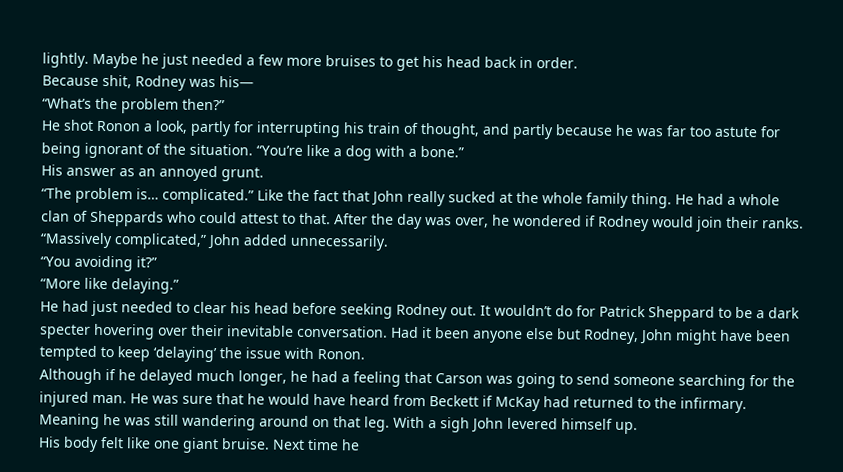lightly. Maybe he just needed a few more bruises to get his head back in order.
Because shit, Rodney was his—
“What’s the problem then?”
He shot Ronon a look, partly for interrupting his train of thought, and partly because he was far too astute for being ignorant of the situation. “You’re like a dog with a bone.”
His answer as an annoyed grunt.
“The problem is… complicated.” Like the fact that John really sucked at the whole family thing. He had a whole clan of Sheppards who could attest to that. After the day was over, he wondered if Rodney would join their ranks.
“Massively complicated,” John added unnecessarily.
“You avoiding it?”
“More like delaying.”
He had just needed to clear his head before seeking Rodney out. It wouldn’t do for Patrick Sheppard to be a dark specter hovering over their inevitable conversation. Had it been anyone else but Rodney, John might have been tempted to keep ‘delaying’ the issue with Ronon.
Although if he delayed much longer, he had a feeling that Carson was going to send someone searching for the injured man. He was sure that he would have heard from Beckett if McKay had returned to the infirmary. Meaning he was still wandering around on that leg. With a sigh John levered himself up.
His body felt like one giant bruise. Next time he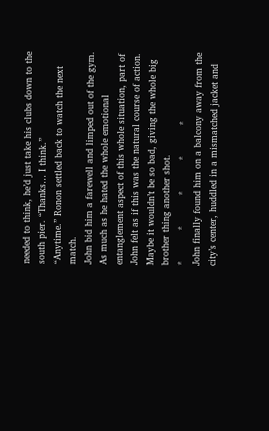needed to think, he’d just take his clubs down to the south pier. “Thanks… I think.”
“Anytime.” Ronon settled back to watch the next match.
John bid him a farewell and limped out of the gym. As much as he hated the whole emotional entanglement aspect of this whole situation, part of John felt as if this was the natural course of action. Maybe it wouldn’t be so bad, giving the whole big brother thing another shot.
*          *          *          *          *
John finally found him on a balcony away from the city’s center, huddled in a mismatched jacket and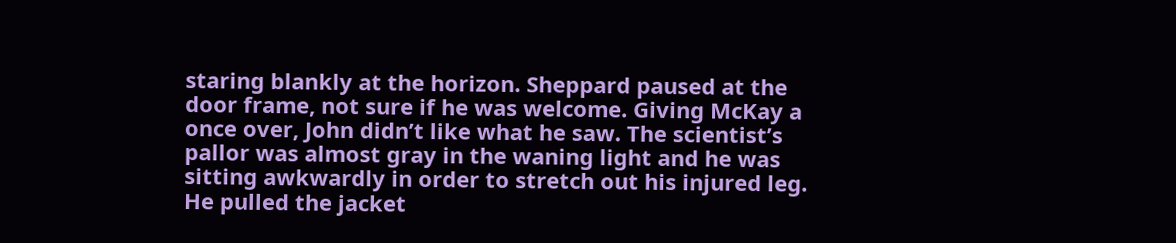staring blankly at the horizon. Sheppard paused at the door frame, not sure if he was welcome. Giving McKay a once over, John didn’t like what he saw. The scientist’s pallor was almost gray in the waning light and he was sitting awkwardly in order to stretch out his injured leg. He pulled the jacket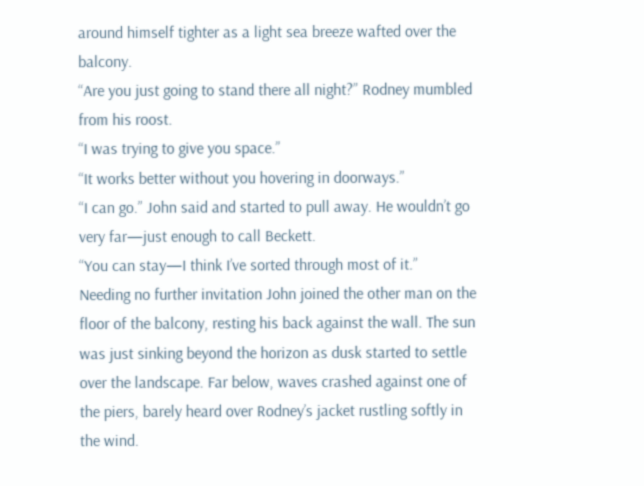around himself tighter as a light sea breeze wafted over the balcony.
“Are you just going to stand there all night?” Rodney mumbled from his roost.
“I was trying to give you space.”
“It works better without you hovering in doorways.”
“I can go.” John said and started to pull away. He wouldn’t go very far—just enough to call Beckett.
“You can stay—I think I’ve sorted through most of it.”
Needing no further invitation John joined the other man on the floor of the balcony, resting his back against the wall. The sun was just sinking beyond the horizon as dusk started to settle over the landscape. Far below, waves crashed against one of the piers, barely heard over Rodney’s jacket rustling softly in the wind.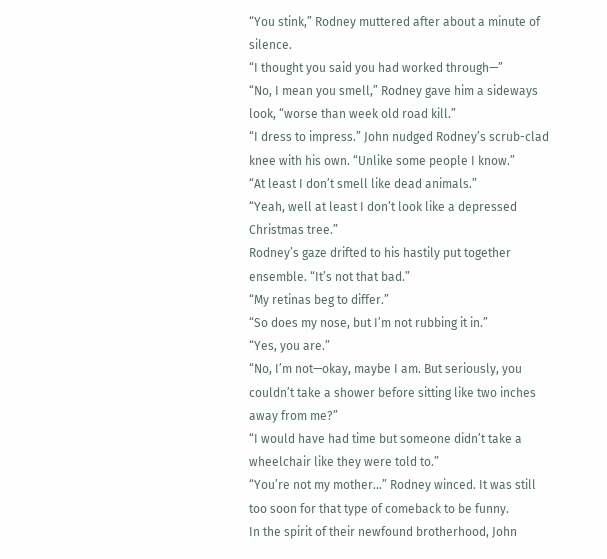“You stink,” Rodney muttered after about a minute of silence.
“I thought you said you had worked through—”
“No, I mean you smell,” Rodney gave him a sideways look, “worse than week old road kill.”
“I dress to impress.” John nudged Rodney’s scrub-clad knee with his own. “Unlike some people I know.”
“At least I don’t smell like dead animals.”
“Yeah, well at least I don’t look like a depressed Christmas tree.”
Rodney’s gaze drifted to his hastily put together ensemble. “It’s not that bad.”
“My retinas beg to differ.”
“So does my nose, but I’m not rubbing it in.”
“Yes, you are.”
“No, I’m not—okay, maybe I am. But seriously, you couldn’t take a shower before sitting like two inches away from me?”
“I would have had time but someone didn’t take a wheelchair like they were told to.”
“You’re not my mother…” Rodney winced. It was still too soon for that type of comeback to be funny.
In the spirit of their newfound brotherhood, John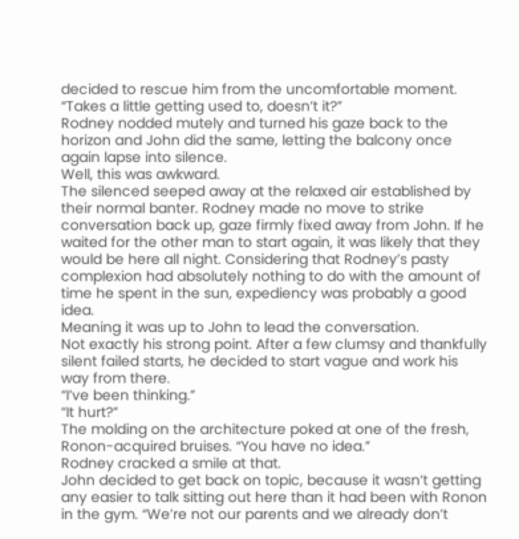decided to rescue him from the uncomfortable moment. “Takes a little getting used to, doesn’t it?”
Rodney nodded mutely and turned his gaze back to the horizon and John did the same, letting the balcony once again lapse into silence.
Well, this was awkward.
The silenced seeped away at the relaxed air established by their normal banter. Rodney made no move to strike conversation back up, gaze firmly fixed away from John. If he waited for the other man to start again, it was likely that they would be here all night. Considering that Rodney’s pasty complexion had absolutely nothing to do with the amount of time he spent in the sun, expediency was probably a good idea.
Meaning it was up to John to lead the conversation.
Not exactly his strong point. After a few clumsy and thankfully silent failed starts, he decided to start vague and work his way from there.
“I’ve been thinking.”
“It hurt?”
The molding on the architecture poked at one of the fresh, Ronon-acquired bruises. “You have no idea.”
Rodney cracked a smile at that.
John decided to get back on topic, because it wasn’t getting any easier to talk sitting out here than it had been with Ronon in the gym. “We’re not our parents and we already don’t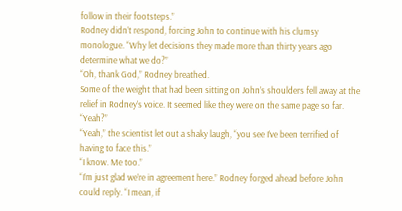follow in their footsteps.”
Rodney didn’t respond, forcing John to continue with his clumsy monologue. “Why let decisions they made more than thirty years ago determine what we do?”
“Oh, thank God,” Rodney breathed.
Some of the weight that had been sitting on John’s shoulders fell away at the relief in Rodney’s voice. It seemed like they were on the same page so far. “Yeah?”
“Yeah,” the scientist let out a shaky laugh, “you see I’ve been terrified of having to face this.”
“I know. Me too.”
“I’m just glad we’re in agreement here.” Rodney forged ahead before John could reply. “I mean, if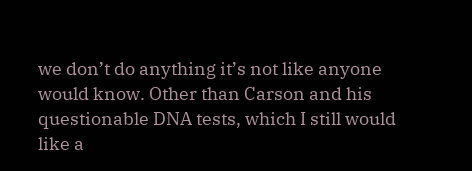we don’t do anything it’s not like anyone would know. Other than Carson and his questionable DNA tests, which I still would like a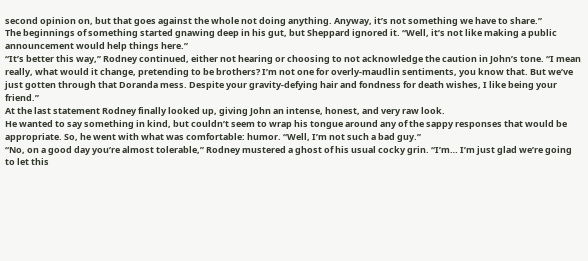second opinion on, but that goes against the whole not doing anything. Anyway, it’s not something we have to share.”
The beginnings of something started gnawing deep in his gut, but Sheppard ignored it. “Well, it’s not like making a public announcement would help things here.”
“It’s better this way,” Rodney continued, either not hearing or choosing to not acknowledge the caution in John’s tone. “I mean really, what would it change, pretending to be brothers? I’m not one for overly-maudlin sentiments, you know that. But we’ve just gotten through that Doranda mess. Despite your gravity-defying hair and fondness for death wishes, I like being your friend.”
At the last statement Rodney finally looked up, giving John an intense, honest, and very raw look.
He wanted to say something in kind, but couldn’t seem to wrap his tongue around any of the sappy responses that would be appropriate. So, he went with what was comfortable: humor. “Well, I’m not such a bad guy.”
“No, on a good day you’re almost tolerable,” Rodney mustered a ghost of his usual cocky grin. “I’m… I’m just glad we’re going to let this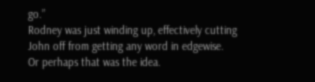go.”
Rodney was just winding up, effectively cutting John off from getting any word in edgewise. Or perhaps that was the idea.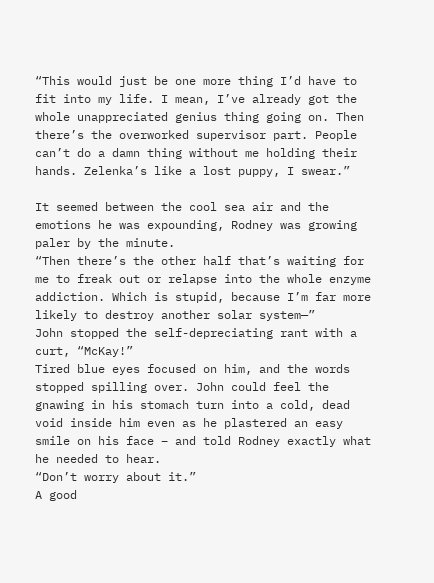“This would just be one more thing I’d have to fit into my life. I mean, I’ve already got the whole unappreciated genius thing going on. Then there’s the overworked supervisor part. People can’t do a damn thing without me holding their hands. Zelenka’s like a lost puppy, I swear.”

It seemed between the cool sea air and the emotions he was expounding, Rodney was growing paler by the minute.
“Then there’s the other half that’s waiting for me to freak out or relapse into the whole enzyme addiction. Which is stupid, because I’m far more likely to destroy another solar system—”
John stopped the self-depreciating rant with a curt, “McKay!”
Tired blue eyes focused on him, and the words stopped spilling over. John could feel the gnawing in his stomach turn into a cold, dead void inside him even as he plastered an easy smile on his face – and told Rodney exactly what he needed to hear.
“Don’t worry about it.”
A good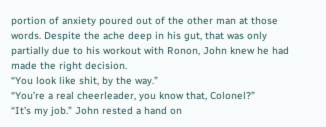portion of anxiety poured out of the other man at those words. Despite the ache deep in his gut, that was only partially due to his workout with Ronon, John knew he had made the right decision.
“You look like shit, by the way.”
“You’re a real cheerleader, you know that, Colonel?”
“It’s my job.” John rested a hand on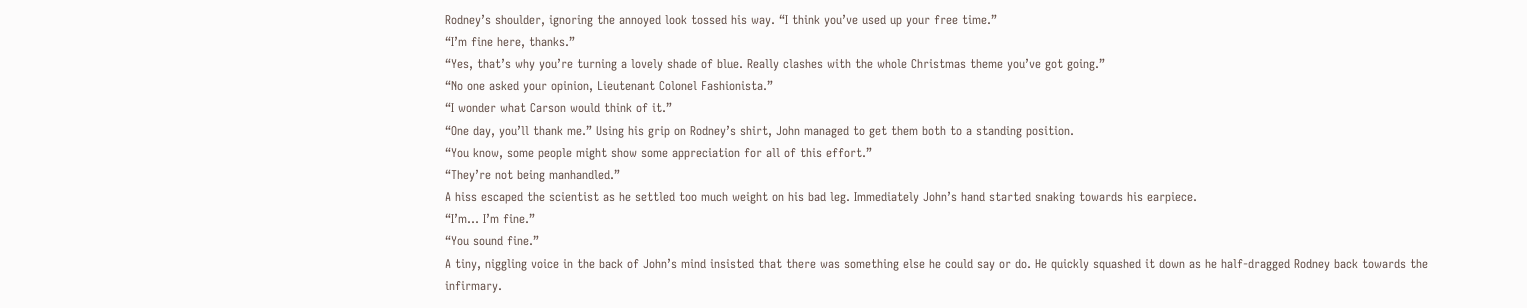Rodney’s shoulder, ignoring the annoyed look tossed his way. “I think you’ve used up your free time.”
“I’m fine here, thanks.”
“Yes, that’s why you’re turning a lovely shade of blue. Really clashes with the whole Christmas theme you’ve got going.”
“No one asked your opinion, Lieutenant Colonel Fashionista.”
“I wonder what Carson would think of it.”
“One day, you’ll thank me.” Using his grip on Rodney’s shirt, John managed to get them both to a standing position.
“You know, some people might show some appreciation for all of this effort.”
“They’re not being manhandled.”
A hiss escaped the scientist as he settled too much weight on his bad leg. Immediately John’s hand started snaking towards his earpiece.
“I’m… I’m fine.”
“You sound fine.”
A tiny, niggling voice in the back of John’s mind insisted that there was something else he could say or do. He quickly squashed it down as he half-dragged Rodney back towards the infirmary.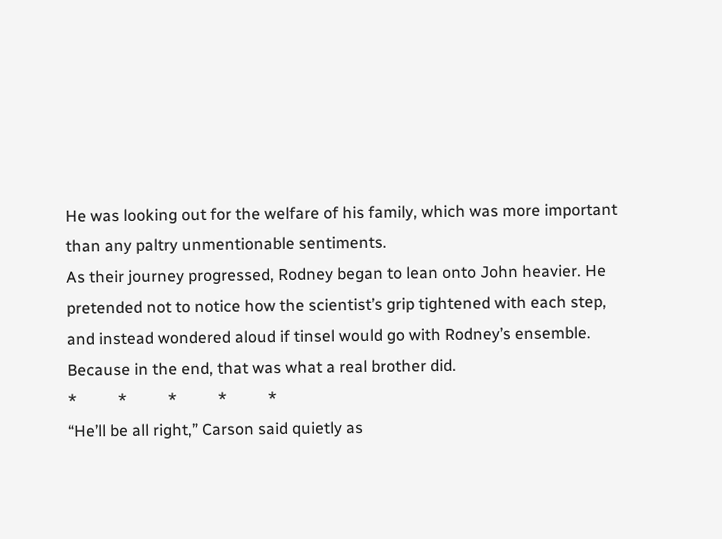He was looking out for the welfare of his family, which was more important than any paltry unmentionable sentiments.
As their journey progressed, Rodney began to lean onto John heavier. He pretended not to notice how the scientist’s grip tightened with each step, and instead wondered aloud if tinsel would go with Rodney’s ensemble.
Because in the end, that was what a real brother did.
*          *          *          *          *
“He’ll be all right,” Carson said quietly as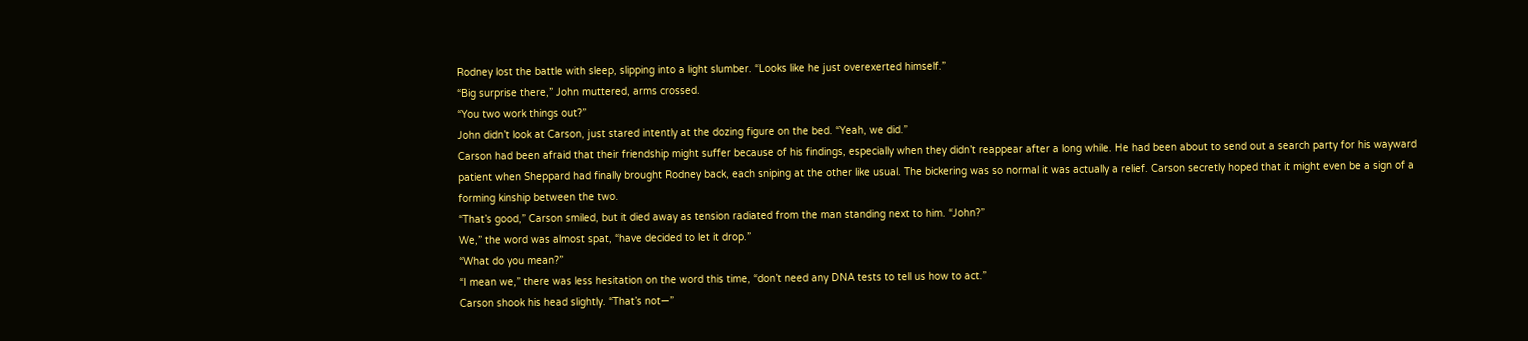Rodney lost the battle with sleep, slipping into a light slumber. “Looks like he just overexerted himself.”
“Big surprise there,” John muttered, arms crossed.
“You two work things out?”
John didn’t look at Carson, just stared intently at the dozing figure on the bed. “Yeah, we did.”
Carson had been afraid that their friendship might suffer because of his findings, especially when they didn’t reappear after a long while. He had been about to send out a search party for his wayward patient when Sheppard had finally brought Rodney back, each sniping at the other like usual. The bickering was so normal it was actually a relief. Carson secretly hoped that it might even be a sign of a forming kinship between the two.
“That’s good,” Carson smiled, but it died away as tension radiated from the man standing next to him. “John?”
We,” the word was almost spat, “have decided to let it drop.”
“What do you mean?”
“I mean we,” there was less hesitation on the word this time, “don’t need any DNA tests to tell us how to act.”
Carson shook his head slightly. “That’s not—”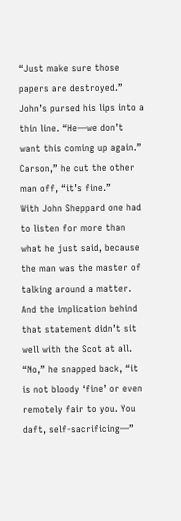“Just make sure those papers are destroyed.” John’s pursed his lips into a thin line. “He—we don’t want this coming up again.”
Carson,” he cut the other man off, “it’s fine.”
With John Sheppard one had to listen for more than what he just said, because the man was the master of talking around a matter. And the implication behind that statement didn’t sit well with the Scot at all.
“No,” he snapped back, “it is not bloody ‘fine’ or even remotely fair to you. You daft, self-sacrificing—”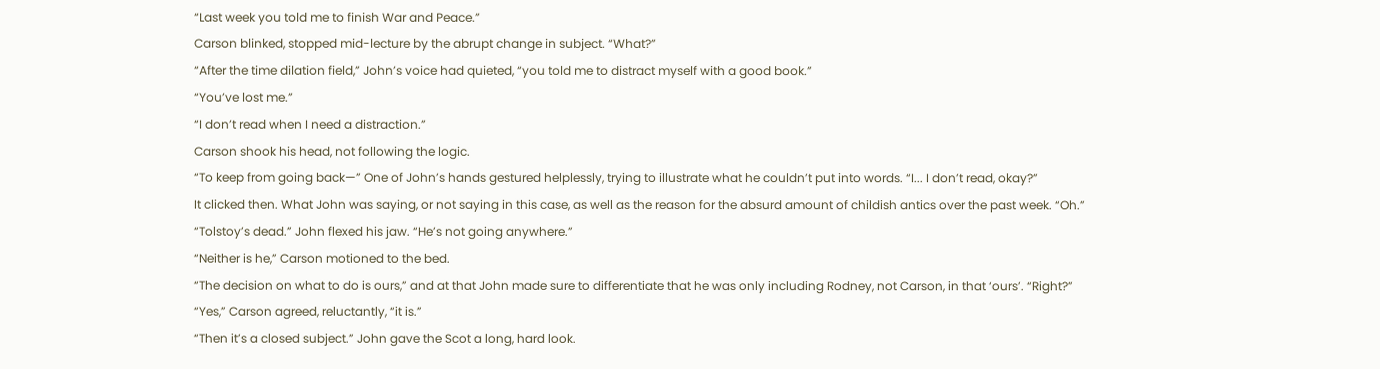“Last week you told me to finish War and Peace.”
Carson blinked, stopped mid-lecture by the abrupt change in subject. “What?”
“After the time dilation field,” John’s voice had quieted, “you told me to distract myself with a good book.”
“You’ve lost me.”
“I don’t read when I need a distraction.”
Carson shook his head, not following the logic.
“To keep from going back—” One of John’s hands gestured helplessly, trying to illustrate what he couldn’t put into words. “I... I don’t read, okay?”
It clicked then. What John was saying, or not saying in this case, as well as the reason for the absurd amount of childish antics over the past week. “Oh.”
“Tolstoy’s dead.” John flexed his jaw. “He’s not going anywhere.”
“Neither is he,” Carson motioned to the bed.
“The decision on what to do is ours,” and at that John made sure to differentiate that he was only including Rodney, not Carson, in that ‘ours’. “Right?”
“Yes,” Carson agreed, reluctantly, “it is.”
“Then it’s a closed subject.” John gave the Scot a long, hard look.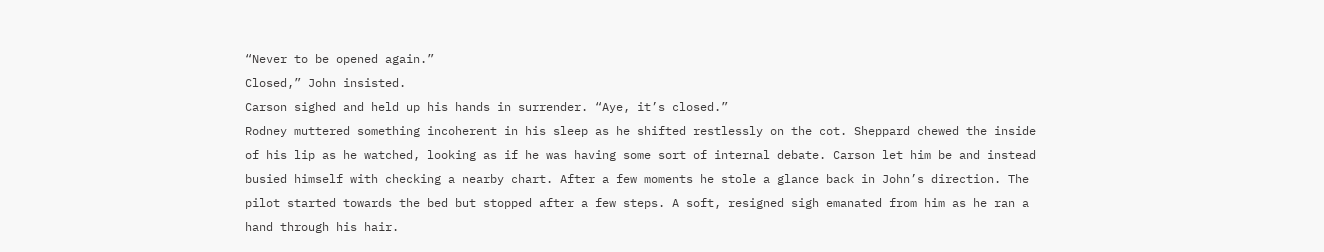“Never to be opened again.”
Closed,” John insisted.
Carson sighed and held up his hands in surrender. “Aye, it’s closed.”
Rodney muttered something incoherent in his sleep as he shifted restlessly on the cot. Sheppard chewed the inside of his lip as he watched, looking as if he was having some sort of internal debate. Carson let him be and instead busied himself with checking a nearby chart. After a few moments he stole a glance back in John’s direction. The pilot started towards the bed but stopped after a few steps. A soft, resigned sigh emanated from him as he ran a hand through his hair.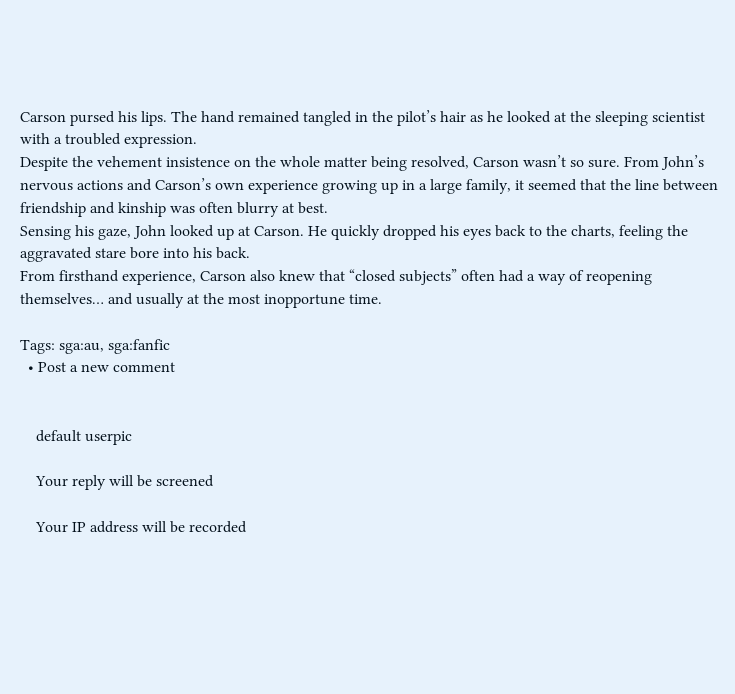Carson pursed his lips. The hand remained tangled in the pilot’s hair as he looked at the sleeping scientist with a troubled expression.
Despite the vehement insistence on the whole matter being resolved, Carson wasn’t so sure. From John’s nervous actions and Carson’s own experience growing up in a large family, it seemed that the line between friendship and kinship was often blurry at best.
Sensing his gaze, John looked up at Carson. He quickly dropped his eyes back to the charts, feeling the aggravated stare bore into his back.
From firsthand experience, Carson also knew that “closed subjects” often had a way of reopening themselves… and usually at the most inopportune time.

Tags: sga:au, sga:fanfic
  • Post a new comment


    default userpic

    Your reply will be screened

    Your IP address will be recorded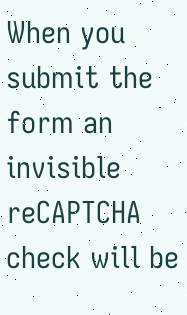When you submit the form an invisible reCAPTCHA check will be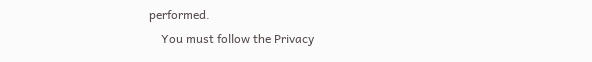performed.
    You must follow the Privacy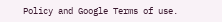Policy and Google Terms of use.